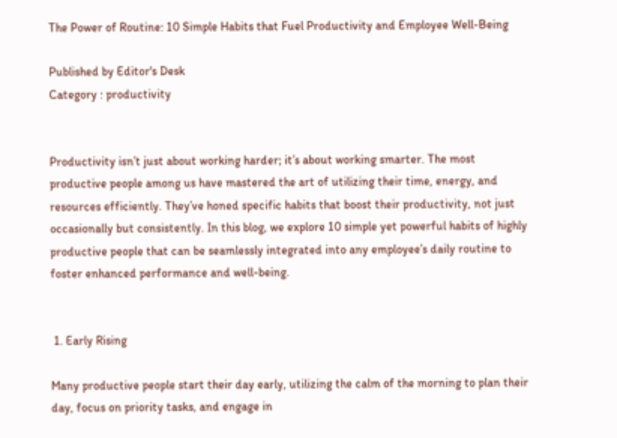The Power of Routine: 10 Simple Habits that Fuel Productivity and Employee Well-Being

Published by Editor's Desk
Category : productivity


Productivity isn’t just about working harder; it’s about working smarter. The most productive people among us have mastered the art of utilizing their time, energy, and resources efficiently. They’ve honed specific habits that boost their productivity, not just occasionally but consistently. In this blog, we explore 10 simple yet powerful habits of highly productive people that can be seamlessly integrated into any employee’s daily routine to foster enhanced performance and well-being.


 1. Early Rising

Many productive people start their day early, utilizing the calm of the morning to plan their day, focus on priority tasks, and engage in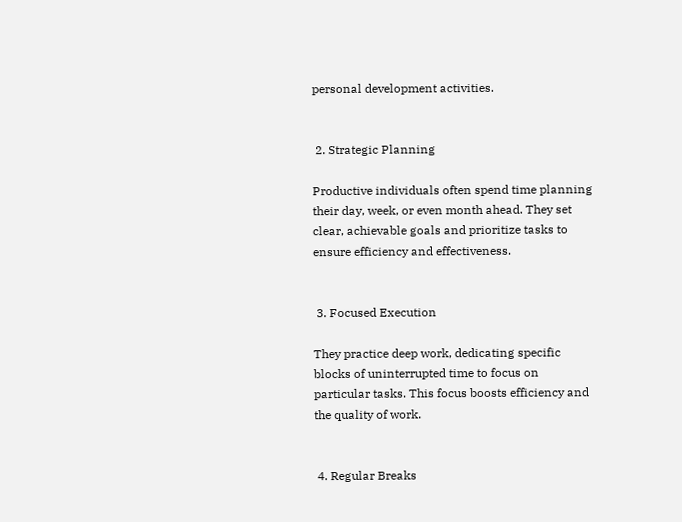personal development activities.


 2. Strategic Planning

Productive individuals often spend time planning their day, week, or even month ahead. They set clear, achievable goals and prioritize tasks to ensure efficiency and effectiveness.


 3. Focused Execution

They practice deep work, dedicating specific blocks of uninterrupted time to focus on particular tasks. This focus boosts efficiency and the quality of work.


 4. Regular Breaks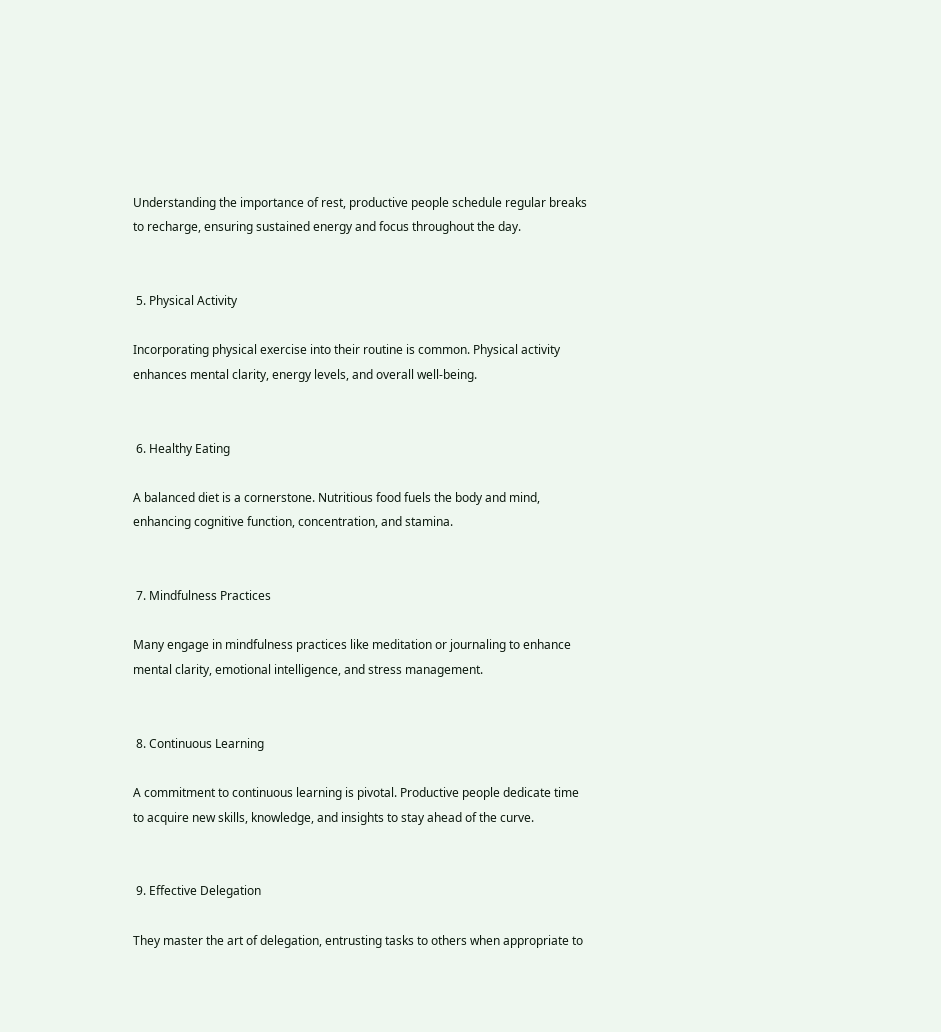Understanding the importance of rest, productive people schedule regular breaks to recharge, ensuring sustained energy and focus throughout the day.


 5. Physical Activity

Incorporating physical exercise into their routine is common. Physical activity enhances mental clarity, energy levels, and overall well-being.


 6. Healthy Eating

A balanced diet is a cornerstone. Nutritious food fuels the body and mind, enhancing cognitive function, concentration, and stamina.


 7. Mindfulness Practices

Many engage in mindfulness practices like meditation or journaling to enhance mental clarity, emotional intelligence, and stress management.


 8. Continuous Learning

A commitment to continuous learning is pivotal. Productive people dedicate time to acquire new skills, knowledge, and insights to stay ahead of the curve.


 9. Effective Delegation

They master the art of delegation, entrusting tasks to others when appropriate to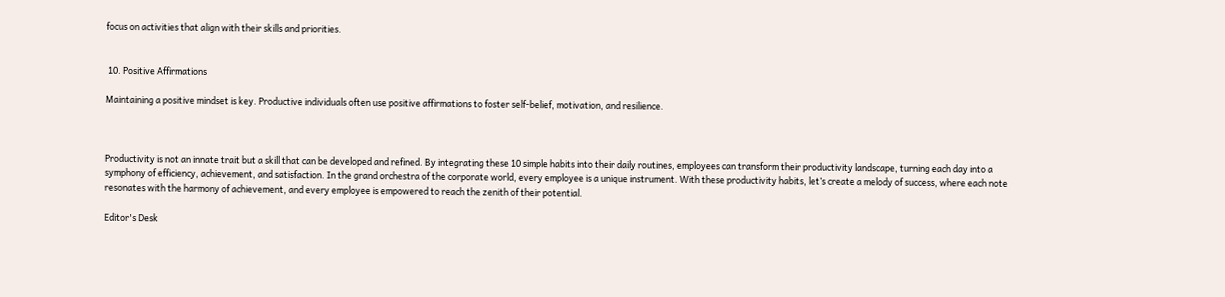focus on activities that align with their skills and priorities.


 10. Positive Affirmations

Maintaining a positive mindset is key. Productive individuals often use positive affirmations to foster self-belief, motivation, and resilience.



Productivity is not an innate trait but a skill that can be developed and refined. By integrating these 10 simple habits into their daily routines, employees can transform their productivity landscape, turning each day into a symphony of efficiency, achievement, and satisfaction. In the grand orchestra of the corporate world, every employee is a unique instrument. With these productivity habits, let’s create a melody of success, where each note resonates with the harmony of achievement, and every employee is empowered to reach the zenith of their potential.

Editor's Desk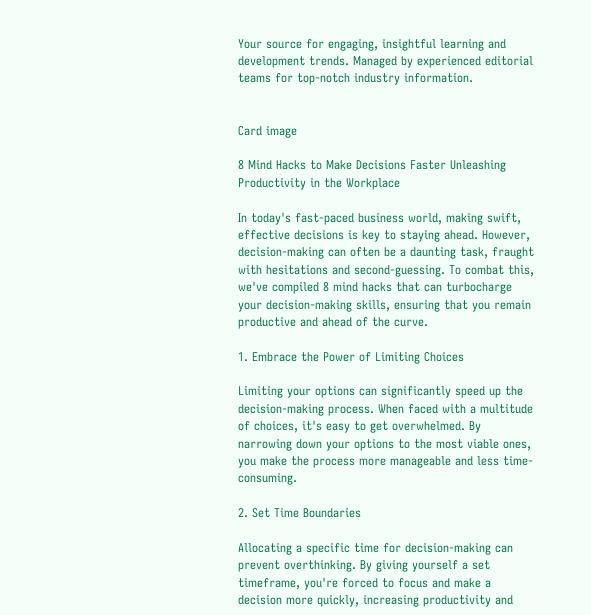Your source for engaging, insightful learning and development trends. Managed by experienced editorial teams for top-notch industry information.


Card image

8 Mind Hacks to Make Decisions Faster Unleashing Productivity in the Workplace

In today's fast-paced business world, making swift, effective decisions is key to staying ahead. However, decision-making can often be a daunting task, fraught with hesitations and second-guessing. To combat this, we've compiled 8 mind hacks that can turbocharge your decision-making skills, ensuring that you remain productive and ahead of the curve.

1. Embrace the Power of Limiting Choices

Limiting your options can significantly speed up the decision-making process. When faced with a multitude of choices, it's easy to get overwhelmed. By narrowing down your options to the most viable ones, you make the process more manageable and less time-consuming.

2. Set Time Boundaries

Allocating a specific time for decision-making can prevent overthinking. By giving yourself a set timeframe, you're forced to focus and make a decision more quickly, increasing productivity and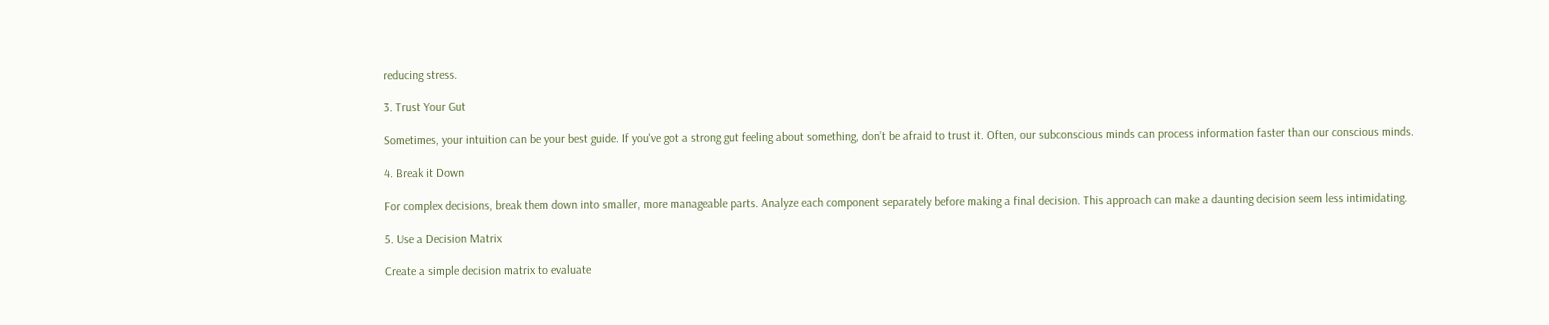reducing stress.

3. Trust Your Gut

Sometimes, your intuition can be your best guide. If you've got a strong gut feeling about something, don’t be afraid to trust it. Often, our subconscious minds can process information faster than our conscious minds.

4. Break it Down

For complex decisions, break them down into smaller, more manageable parts. Analyze each component separately before making a final decision. This approach can make a daunting decision seem less intimidating.

5. Use a Decision Matrix

Create a simple decision matrix to evaluate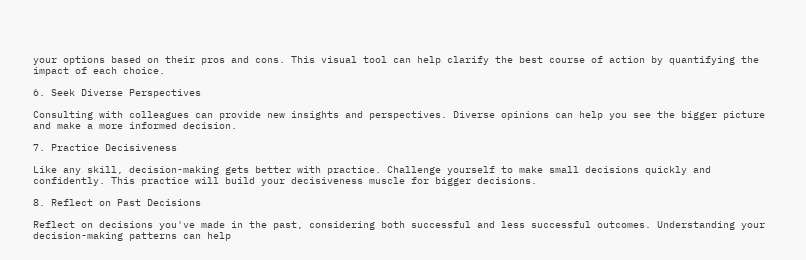your options based on their pros and cons. This visual tool can help clarify the best course of action by quantifying the impact of each choice.

6. Seek Diverse Perspectives

Consulting with colleagues can provide new insights and perspectives. Diverse opinions can help you see the bigger picture and make a more informed decision.

7. Practice Decisiveness

Like any skill, decision-making gets better with practice. Challenge yourself to make small decisions quickly and confidently. This practice will build your decisiveness muscle for bigger decisions.

8. Reflect on Past Decisions

Reflect on decisions you've made in the past, considering both successful and less successful outcomes. Understanding your decision-making patterns can help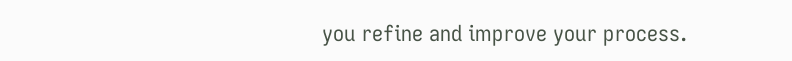you refine and improve your process.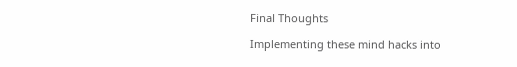Final Thoughts

Implementing these mind hacks into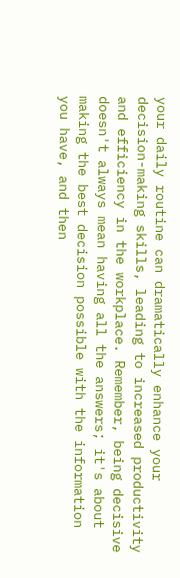your daily routine can dramatically enhance your decision-making skills, leading to increased productivity and efficiency in the workplace. Remember, being decisive doesn't always mean having all the answers; it's about making the best decision possible with the information you have, and then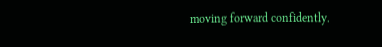moving forward confidently.